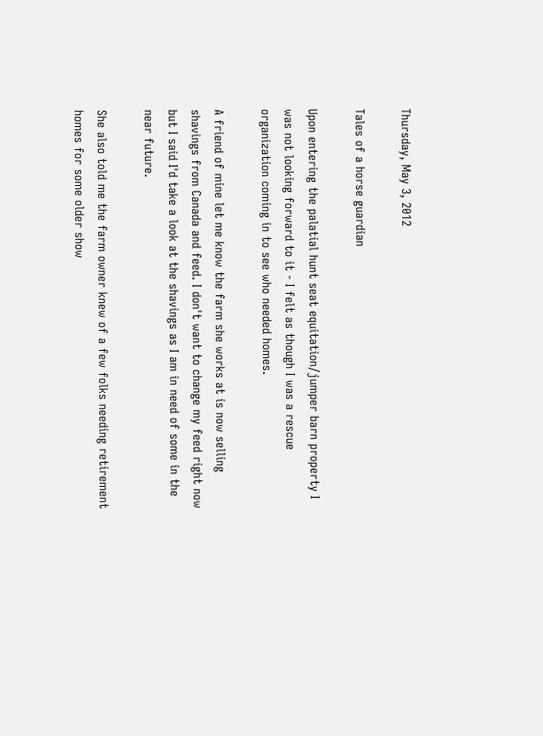Thursday, May 3, 2012

Tales of a horse guardian

Upon entering the palatial hunt seat equitation/jumper barn property I was not looking forward to it - I felt as though I was a rescue organization coming in to see who needed homes.

A friend of mine let me know the farm she works at is now selling shavings from Canada and feed. I don't want to change my feed right now but I said I'd take a look at the shavings as I am in need of some in the near future.

She also told me the farm owner knew of a few folks needing retirement homes for some older show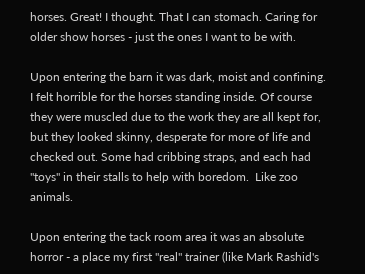horses. Great! I thought. That I can stomach. Caring for older show horses - just the ones I want to be with.

Upon entering the barn it was dark, moist and confining. I felt horrible for the horses standing inside. Of course they were muscled due to the work they are all kept for, but they looked skinny, desperate for more of life and checked out. Some had cribbing straps, and each had "toys" in their stalls to help with boredom.  Like zoo animals.

Upon entering the tack room area it was an absolute horror - a place my first "real" trainer (like Mark Rashid's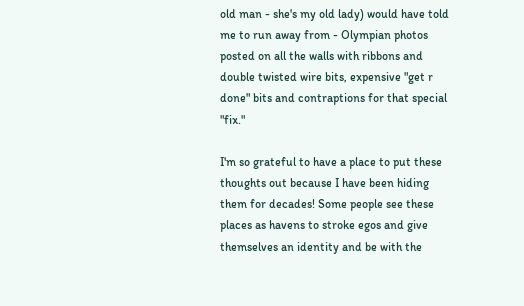old man - she's my old lady) would have told me to run away from - Olympian photos posted on all the walls with ribbons and double twisted wire bits, expensive "get r done" bits and contraptions for that special "fix."

I'm so grateful to have a place to put these thoughts out because I have been hiding them for decades! Some people see these places as havens to stroke egos and give themselves an identity and be with the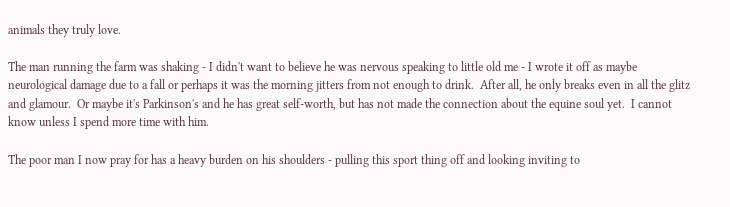animals they truly love.

The man running the farm was shaking - I didn't want to believe he was nervous speaking to little old me - I wrote it off as maybe neurological damage due to a fall or perhaps it was the morning jitters from not enough to drink.  After all, he only breaks even in all the glitz and glamour.  Or maybe it's Parkinson's and he has great self-worth, but has not made the connection about the equine soul yet.  I cannot know unless I spend more time with him.

The poor man I now pray for has a heavy burden on his shoulders - pulling this sport thing off and looking inviting to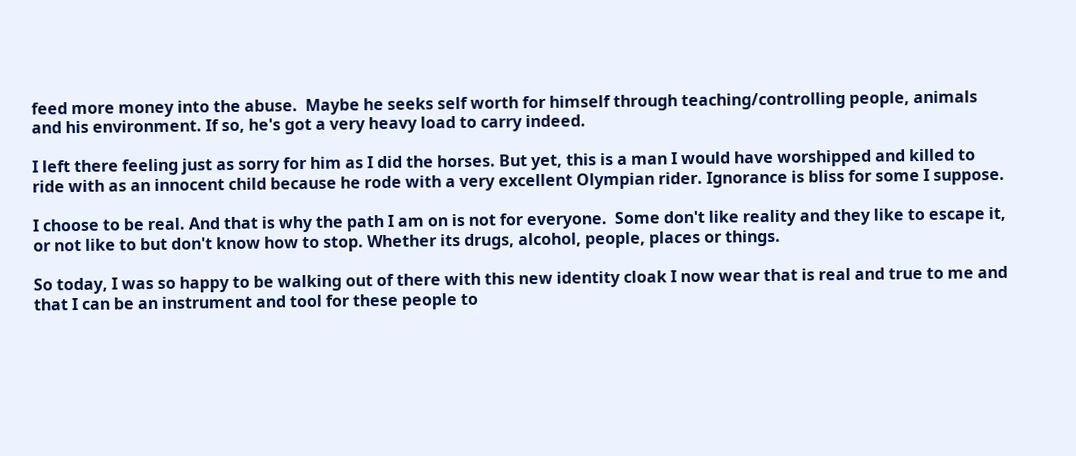feed more money into the abuse.  Maybe he seeks self worth for himself through teaching/controlling people, animals and his environment. If so, he's got a very heavy load to carry indeed.

I left there feeling just as sorry for him as I did the horses. But yet, this is a man I would have worshipped and killed to ride with as an innocent child because he rode with a very excellent Olympian rider. Ignorance is bliss for some I suppose.

I choose to be real. And that is why the path I am on is not for everyone.  Some don't like reality and they like to escape it, or not like to but don't know how to stop. Whether its drugs, alcohol, people, places or things.

So today, I was so happy to be walking out of there with this new identity cloak I now wear that is real and true to me and that I can be an instrument and tool for these people to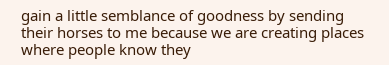gain a little semblance of goodness by sending their horses to me because we are creating places where people know they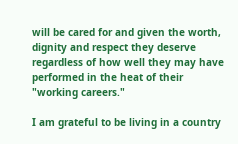will be cared for and given the worth, dignity and respect they deserve regardless of how well they may have performed in the heat of their "working careers."

I am grateful to be living in a country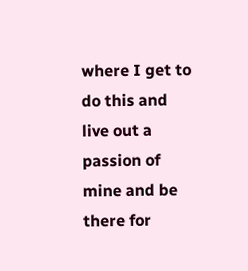where I get to do this and live out a passion of mine and be there for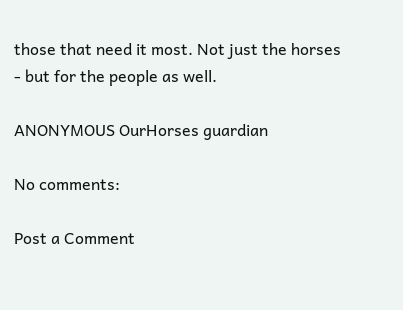those that need it most. Not just the horses - but for the people as well.

ANONYMOUS OurHorses guardian

No comments:

Post a Comment